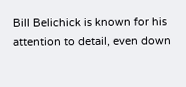Bill Belichick is known for his attention to detail, even down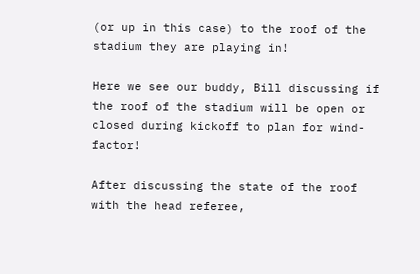(or up in this case) to the roof of the stadium they are playing in!

Here we see our buddy, Bill discussing if the roof of the stadium will be open or closed during kickoff to plan for wind-factor!

After discussing the state of the roof with the head referee,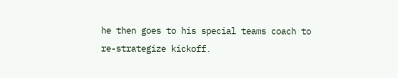he then goes to his special teams coach to re-strategize kickoff.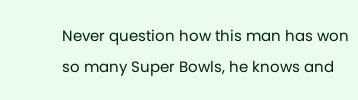Never question how this man has won so many Super Bowls, he knows and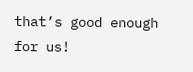that’s good enough for us!